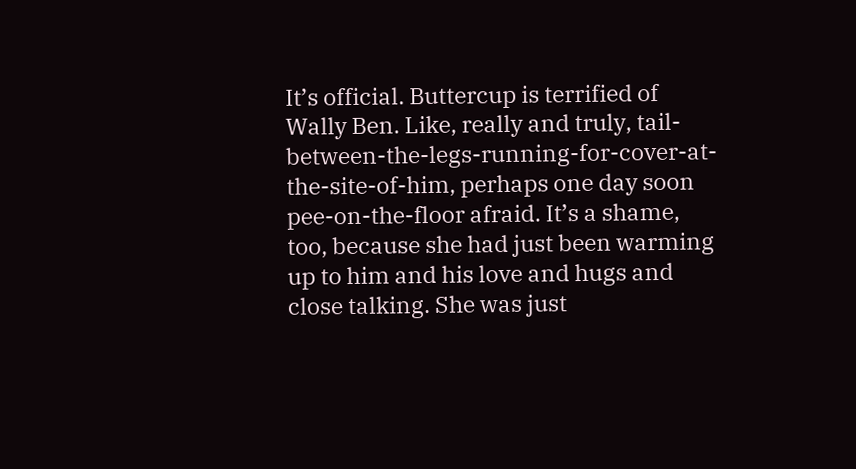It’s official. Buttercup is terrified of Wally Ben. Like, really and truly, tail-between-the-legs-running-for-cover-at-the-site-of-him, perhaps one day soon pee-on-the-floor afraid. It’s a shame, too, because she had just been warming up to him and his love and hugs and close talking. She was just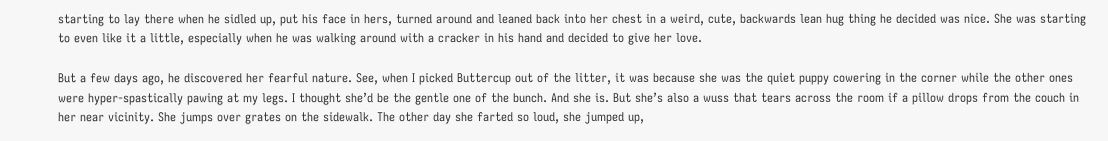starting to lay there when he sidled up, put his face in hers, turned around and leaned back into her chest in a weird, cute, backwards lean hug thing he decided was nice. She was starting to even like it a little, especially when he was walking around with a cracker in his hand and decided to give her love.

But a few days ago, he discovered her fearful nature. See, when I picked Buttercup out of the litter, it was because she was the quiet puppy cowering in the corner while the other ones were hyper-spastically pawing at my legs. I thought she’d be the gentle one of the bunch. And she is. But she’s also a wuss that tears across the room if a pillow drops from the couch in her near vicinity. She jumps over grates on the sidewalk. The other day she farted so loud, she jumped up,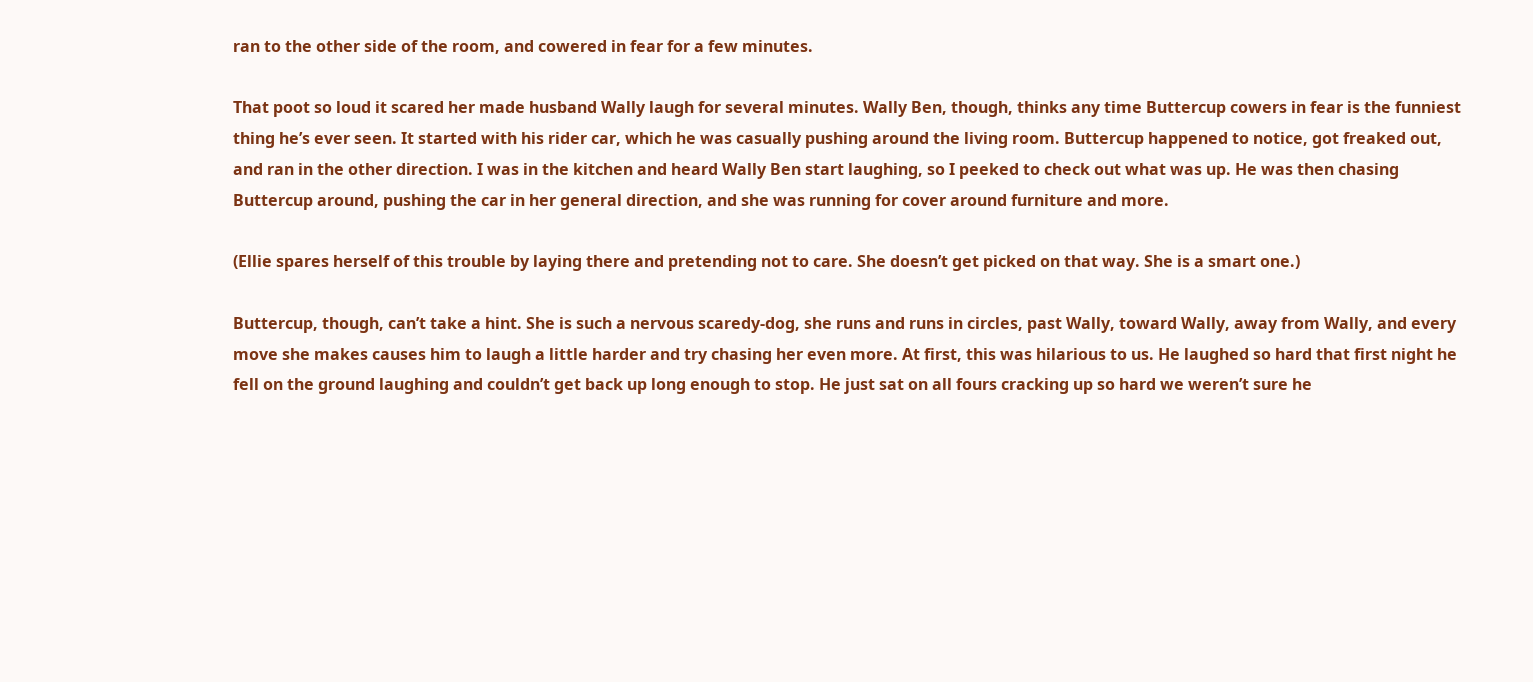ran to the other side of the room, and cowered in fear for a few minutes.

That poot so loud it scared her made husband Wally laugh for several minutes. Wally Ben, though, thinks any time Buttercup cowers in fear is the funniest thing he’s ever seen. It started with his rider car, which he was casually pushing around the living room. Buttercup happened to notice, got freaked out, and ran in the other direction. I was in the kitchen and heard Wally Ben start laughing, so I peeked to check out what was up. He was then chasing Buttercup around, pushing the car in her general direction, and she was running for cover around furniture and more.

(Ellie spares herself of this trouble by laying there and pretending not to care. She doesn’t get picked on that way. She is a smart one.)

Buttercup, though, can’t take a hint. She is such a nervous scaredy-dog, she runs and runs in circles, past Wally, toward Wally, away from Wally, and every move she makes causes him to laugh a little harder and try chasing her even more. At first, this was hilarious to us. He laughed so hard that first night he fell on the ground laughing and couldn’t get back up long enough to stop. He just sat on all fours cracking up so hard we weren’t sure he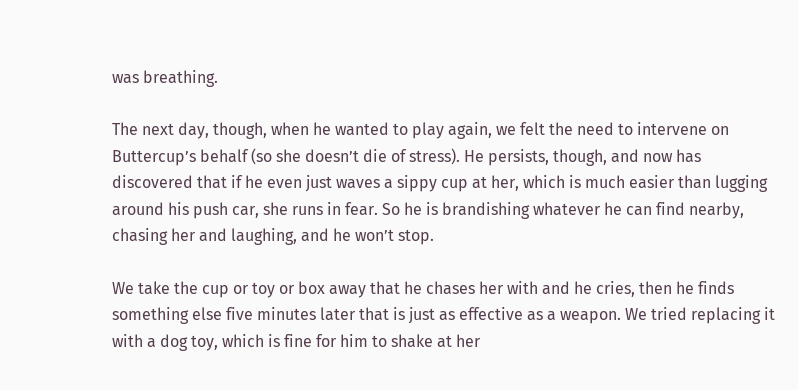was breathing.

The next day, though, when he wanted to play again, we felt the need to intervene on Buttercup’s behalf (so she doesn’t die of stress). He persists, though, and now has discovered that if he even just waves a sippy cup at her, which is much easier than lugging around his push car, she runs in fear. So he is brandishing whatever he can find nearby, chasing her and laughing, and he won’t stop.

We take the cup or toy or box away that he chases her with and he cries, then he finds something else five minutes later that is just as effective as a weapon. We tried replacing it with a dog toy, which is fine for him to shake at her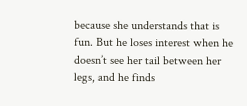because she understands that is fun. But he loses interest when he doesn’t see her tail between her legs, and he finds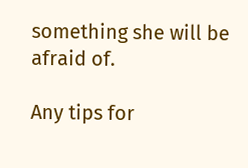something she will be afraid of.

Any tips for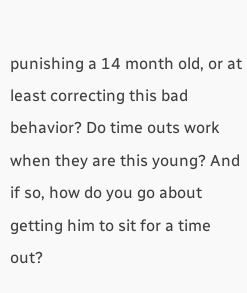punishing a 14 month old, or at least correcting this bad behavior? Do time outs work when they are this young? And if so, how do you go about getting him to sit for a time out?